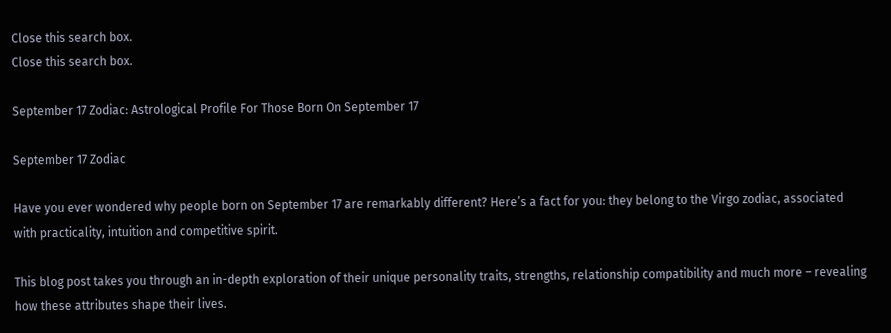Close this search box.
Close this search box.

September 17 Zodiac: Astrological Profile For Those Born On September 17

September 17 Zodiac

Have you ever wondered why people born on September 17 are remarkably different? Here’s a fact for you: they belong to the Virgo zodiac, associated with practicality, intuition and competitive spirit.

This blog post takes you through an in-depth exploration of their unique personality traits, strengths, relationship compatibility and much more – revealing how these attributes shape their lives.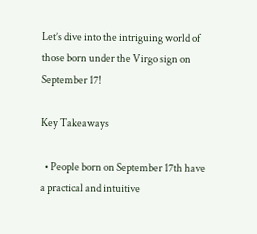Let’s dive into the intriguing world of those born under the Virgo sign on September 17!

Key Takeaways

  • People born on September 17th have a practical and intuitive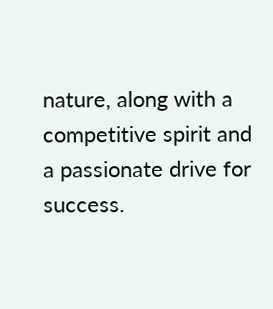nature, along with a competitive spirit and a passionate drive for success.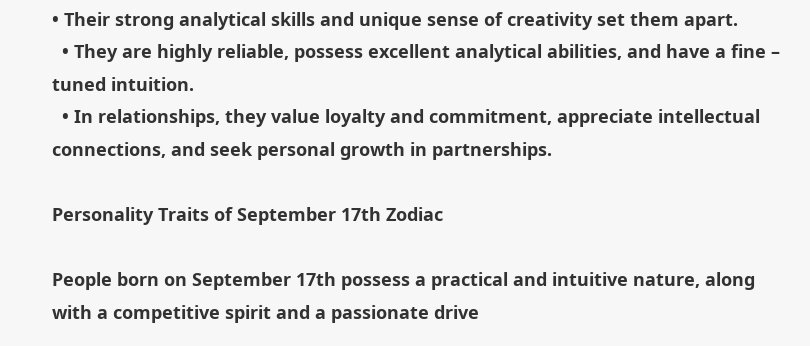• Their strong analytical skills and unique sense of creativity set them apart.
  • They are highly reliable, possess excellent analytical abilities, and have a fine – tuned intuition.
  • In relationships, they value loyalty and commitment, appreciate intellectual connections, and seek personal growth in partnerships.

Personality Traits of September 17th Zodiac

People born on September 17th possess a practical and intuitive nature, along with a competitive spirit and a passionate drive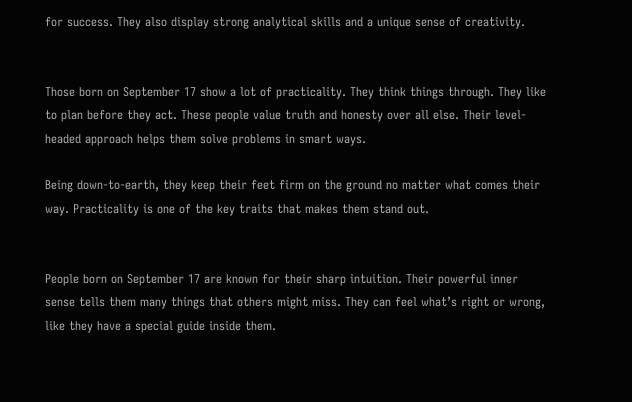for success. They also display strong analytical skills and a unique sense of creativity.


Those born on September 17 show a lot of practicality. They think things through. They like to plan before they act. These people value truth and honesty over all else. Their level-headed approach helps them solve problems in smart ways.

Being down-to-earth, they keep their feet firm on the ground no matter what comes their way. Practicality is one of the key traits that makes them stand out.


People born on September 17 are known for their sharp intuition. Their powerful inner sense tells them many things that others might miss. They can feel what’s right or wrong, like they have a special guide inside them.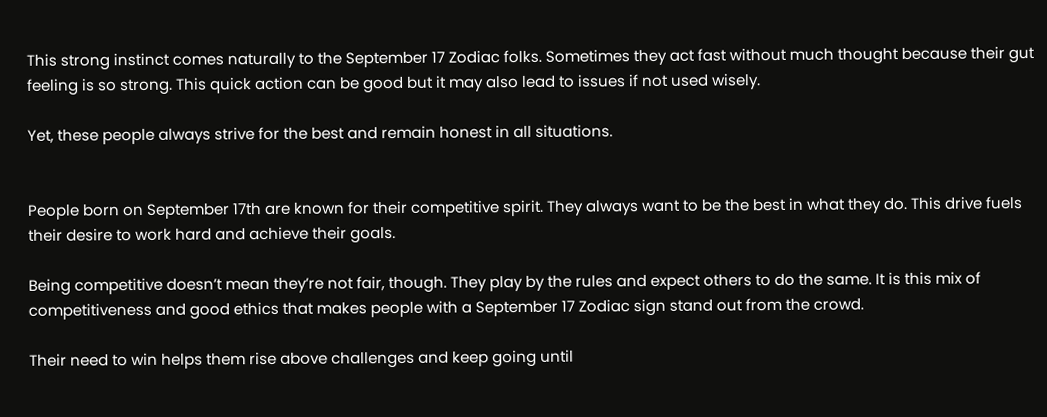This strong instinct comes naturally to the September 17 Zodiac folks. Sometimes they act fast without much thought because their gut feeling is so strong. This quick action can be good but it may also lead to issues if not used wisely.

Yet, these people always strive for the best and remain honest in all situations.


People born on September 17th are known for their competitive spirit. They always want to be the best in what they do. This drive fuels their desire to work hard and achieve their goals.

Being competitive doesn’t mean they’re not fair, though. They play by the rules and expect others to do the same. It is this mix of competitiveness and good ethics that makes people with a September 17 Zodiac sign stand out from the crowd.

Their need to win helps them rise above challenges and keep going until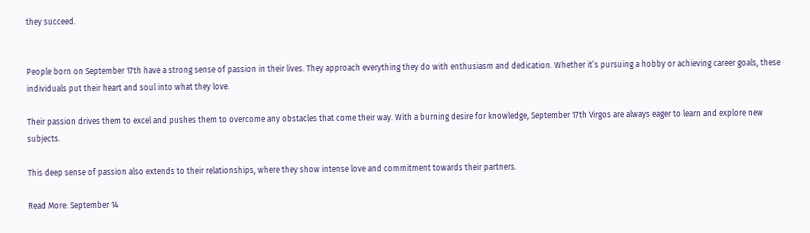they succeed.


People born on September 17th have a strong sense of passion in their lives. They approach everything they do with enthusiasm and dedication. Whether it’s pursuing a hobby or achieving career goals, these individuals put their heart and soul into what they love.

Their passion drives them to excel and pushes them to overcome any obstacles that come their way. With a burning desire for knowledge, September 17th Virgos are always eager to learn and explore new subjects.

This deep sense of passion also extends to their relationships, where they show intense love and commitment towards their partners.

Read More: September 14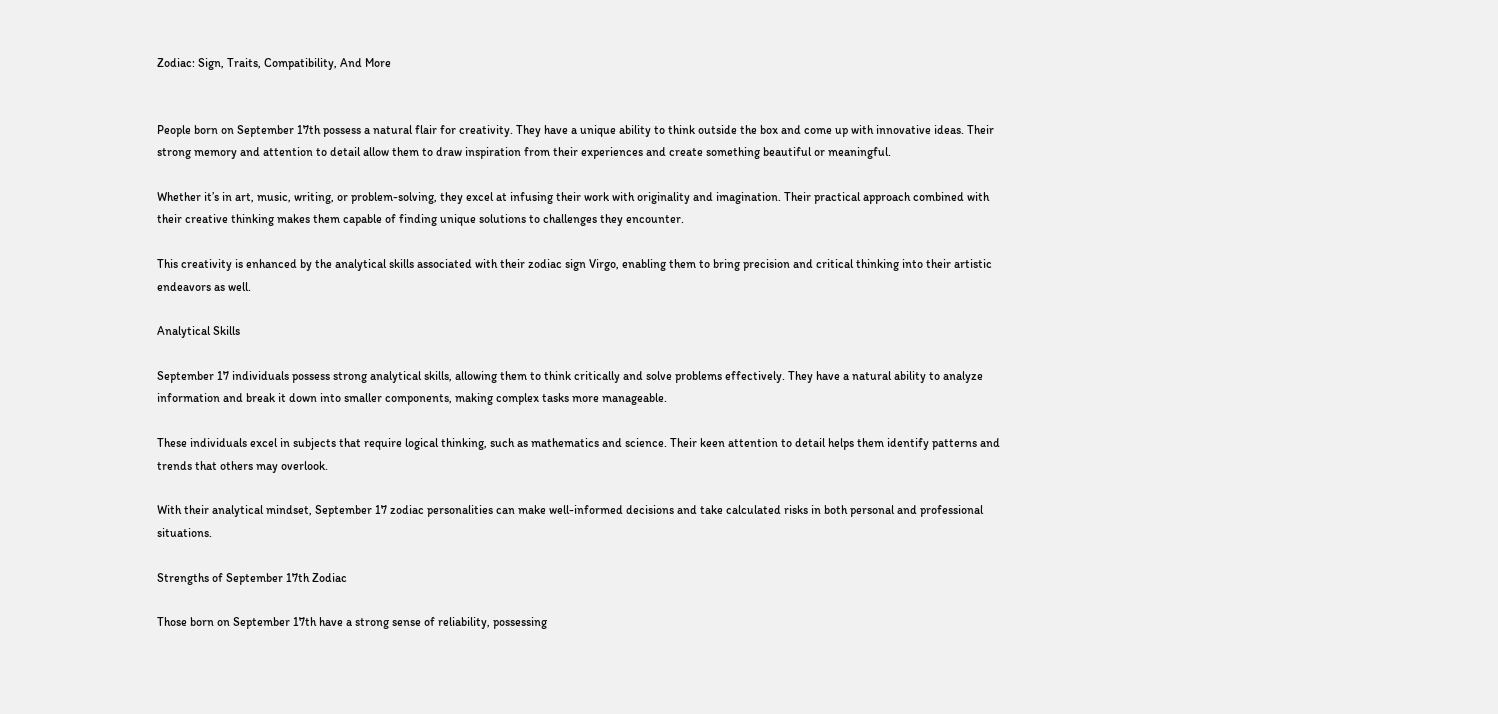Zodiac: Sign, Traits, Compatibility, And More


People born on September 17th possess a natural flair for creativity. They have a unique ability to think outside the box and come up with innovative ideas. Their strong memory and attention to detail allow them to draw inspiration from their experiences and create something beautiful or meaningful.

Whether it’s in art, music, writing, or problem-solving, they excel at infusing their work with originality and imagination. Their practical approach combined with their creative thinking makes them capable of finding unique solutions to challenges they encounter.

This creativity is enhanced by the analytical skills associated with their zodiac sign Virgo, enabling them to bring precision and critical thinking into their artistic endeavors as well.

Analytical Skills

September 17 individuals possess strong analytical skills, allowing them to think critically and solve problems effectively. They have a natural ability to analyze information and break it down into smaller components, making complex tasks more manageable.

These individuals excel in subjects that require logical thinking, such as mathematics and science. Their keen attention to detail helps them identify patterns and trends that others may overlook.

With their analytical mindset, September 17 zodiac personalities can make well-informed decisions and take calculated risks in both personal and professional situations.

Strengths of September 17th Zodiac

Those born on September 17th have a strong sense of reliability, possessing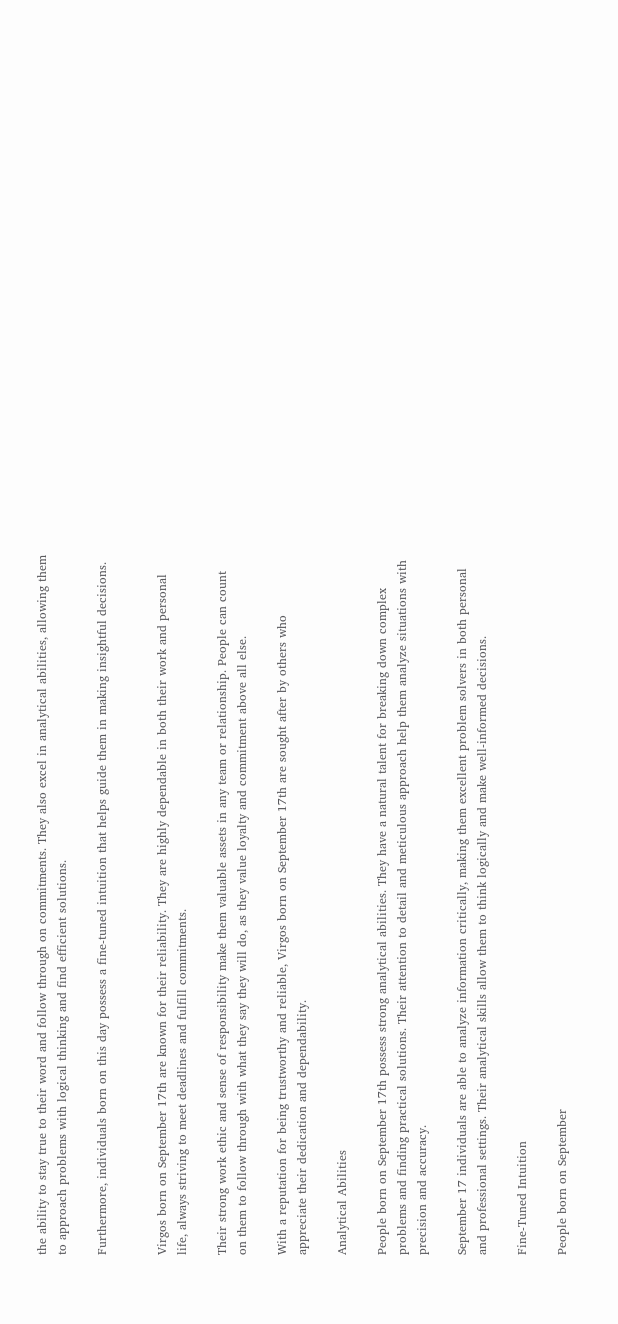the ability to stay true to their word and follow through on commitments. They also excel in analytical abilities, allowing them to approach problems with logical thinking and find efficient solutions.

Furthermore, individuals born on this day possess a fine-tuned intuition that helps guide them in making insightful decisions.


Virgos born on September 17th are known for their reliability. They are highly dependable in both their work and personal life, always striving to meet deadlines and fulfill commitments.

Their strong work ethic and sense of responsibility make them valuable assets in any team or relationship. People can count on them to follow through with what they say they will do, as they value loyalty and commitment above all else.

With a reputation for being trustworthy and reliable, Virgos born on September 17th are sought after by others who appreciate their dedication and dependability.

Analytical Abilities

People born on September 17th possess strong analytical abilities. They have a natural talent for breaking down complex problems and finding practical solutions. Their attention to detail and meticulous approach help them analyze situations with precision and accuracy.

September 17 individuals are able to analyze information critically, making them excellent problem solvers in both personal and professional settings. Their analytical skills allow them to think logically and make well-informed decisions.

Fine-Tuned Intuition

People born on September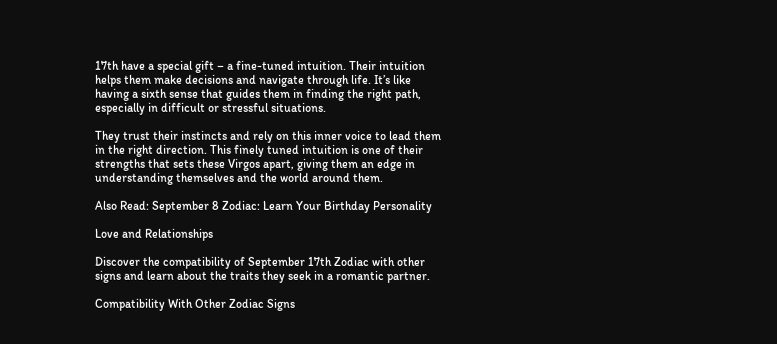17th have a special gift – a fine-tuned intuition. Their intuition helps them make decisions and navigate through life. It’s like having a sixth sense that guides them in finding the right path, especially in difficult or stressful situations.

They trust their instincts and rely on this inner voice to lead them in the right direction. This finely tuned intuition is one of their strengths that sets these Virgos apart, giving them an edge in understanding themselves and the world around them.

Also Read: September 8 Zodiac: Learn Your Birthday Personality

Love and Relationships

Discover the compatibility of September 17th Zodiac with other signs and learn about the traits they seek in a romantic partner.

Compatibility With Other Zodiac Signs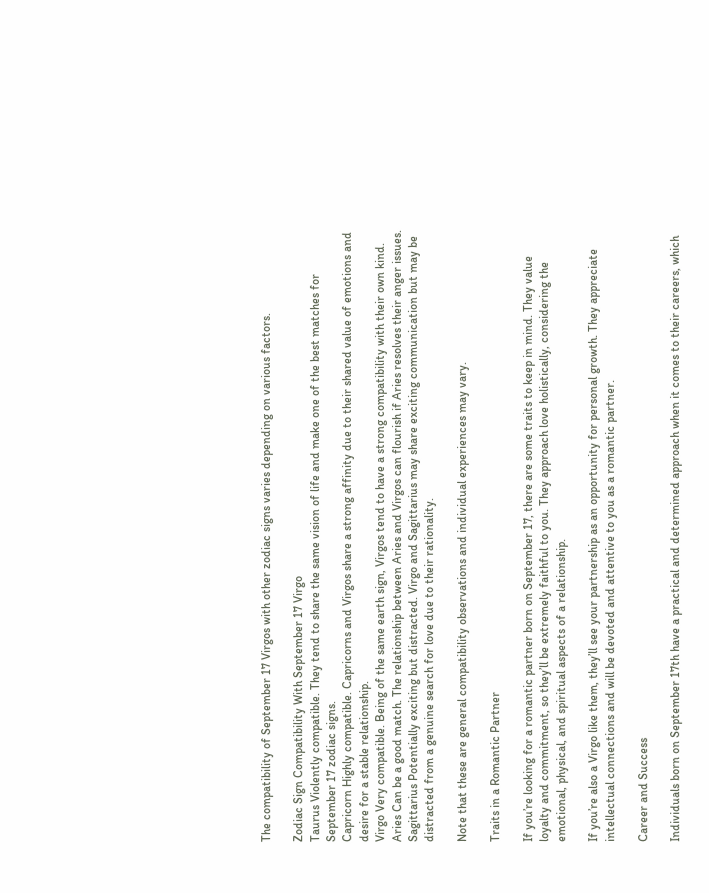The compatibility of September 17 Virgos with other zodiac signs varies depending on various factors.

Zodiac Sign Compatibility With September 17 Virgo
Taurus Violently compatible. They tend to share the same vision of life and make one of the best matches for September 17 zodiac signs.
Capricorn Highly compatible. Capricorns and Virgos share a strong affinity due to their shared value of emotions and desire for a stable relationship.
Virgo Very compatible. Being of the same earth sign, Virgos tend to have a strong compatibility with their own kind.
Aries Can be a good match. The relationship between Aries and Virgos can flourish if Aries resolves their anger issues.
Sagittarius Potentially exciting but distracted. Virgo and Sagittarius may share exciting communication but may be distracted from a genuine search for love due to their rationality.

Note that these are general compatibility observations and individual experiences may vary.

Traits in a Romantic Partner

If you’re looking for a romantic partner born on September 17, there are some traits to keep in mind. They value loyalty and commitment, so they’ll be extremely faithful to you. They approach love holistically, considering the emotional, physical, and spiritual aspects of a relationship.

If you’re also a Virgo like them, they’ll see your partnership as an opportunity for personal growth. They appreciate intellectual connections and will be devoted and attentive to you as a romantic partner.

Career and Success

Individuals born on September 17th have a practical and determined approach when it comes to their careers, which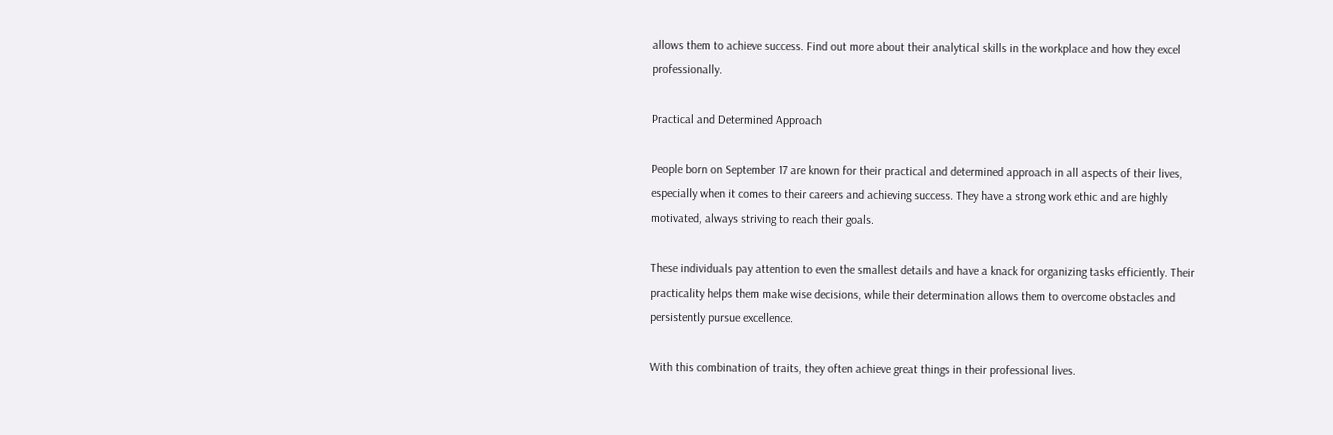allows them to achieve success. Find out more about their analytical skills in the workplace and how they excel professionally.

Practical and Determined Approach

People born on September 17 are known for their practical and determined approach in all aspects of their lives, especially when it comes to their careers and achieving success. They have a strong work ethic and are highly motivated, always striving to reach their goals.

These individuals pay attention to even the smallest details and have a knack for organizing tasks efficiently. Their practicality helps them make wise decisions, while their determination allows them to overcome obstacles and persistently pursue excellence.

With this combination of traits, they often achieve great things in their professional lives.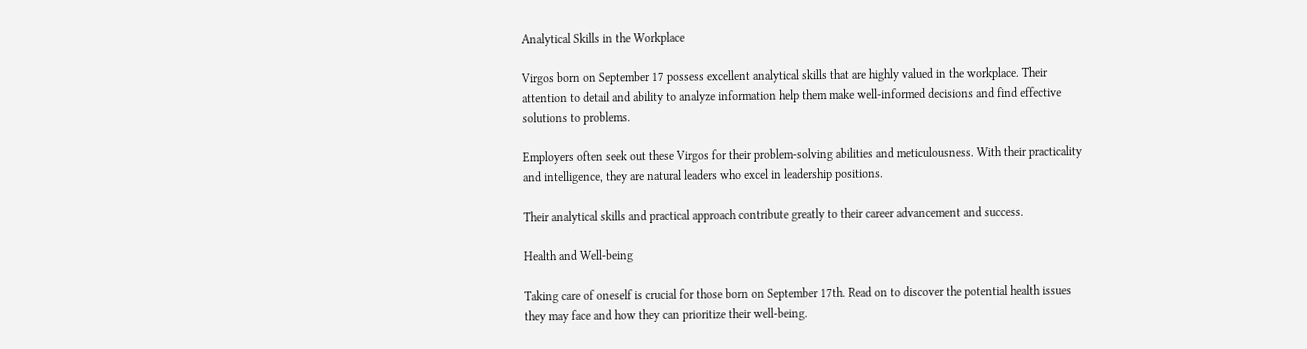Analytical Skills in the Workplace

Virgos born on September 17 possess excellent analytical skills that are highly valued in the workplace. Their attention to detail and ability to analyze information help them make well-informed decisions and find effective solutions to problems.

Employers often seek out these Virgos for their problem-solving abilities and meticulousness. With their practicality and intelligence, they are natural leaders who excel in leadership positions.

Their analytical skills and practical approach contribute greatly to their career advancement and success.

Health and Well-being

Taking care of oneself is crucial for those born on September 17th. Read on to discover the potential health issues they may face and how they can prioritize their well-being.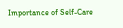Importance of Self-Care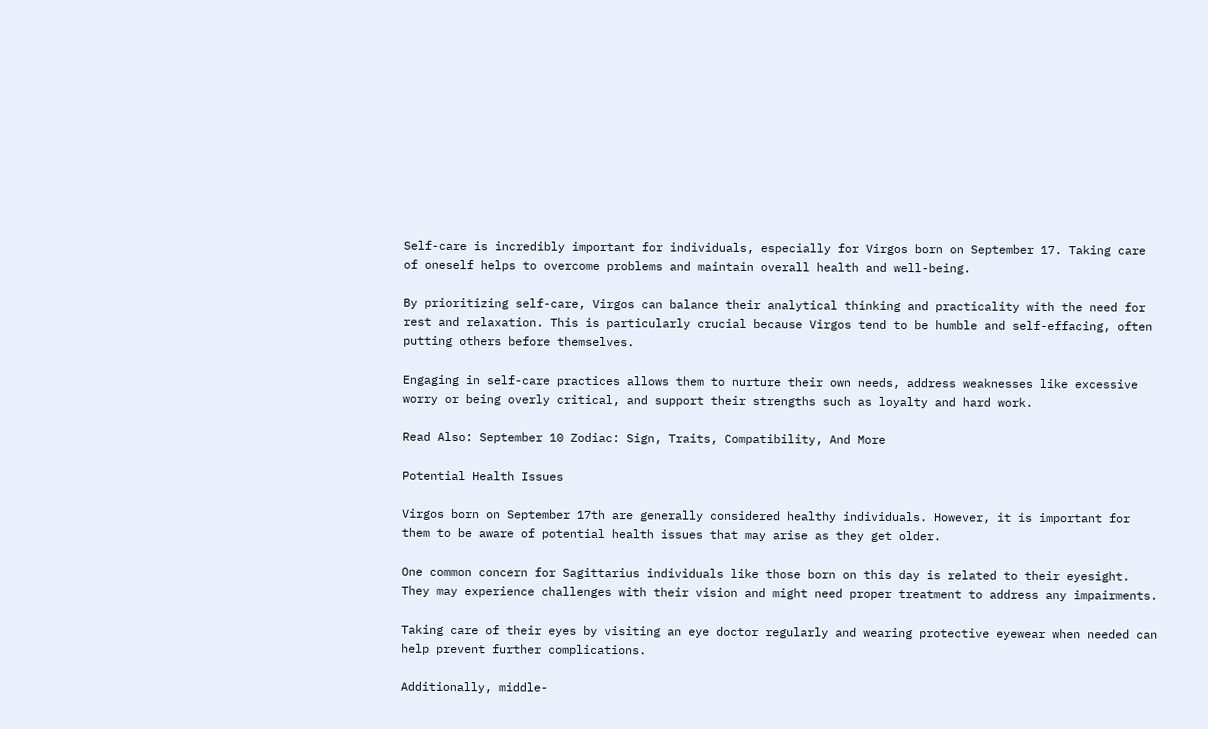Self-care is incredibly important for individuals, especially for Virgos born on September 17. Taking care of oneself helps to overcome problems and maintain overall health and well-being.

By prioritizing self-care, Virgos can balance their analytical thinking and practicality with the need for rest and relaxation. This is particularly crucial because Virgos tend to be humble and self-effacing, often putting others before themselves.

Engaging in self-care practices allows them to nurture their own needs, address weaknesses like excessive worry or being overly critical, and support their strengths such as loyalty and hard work.

Read Also: September 10 Zodiac: Sign, Traits, Compatibility, And More

Potential Health Issues

Virgos born on September 17th are generally considered healthy individuals. However, it is important for them to be aware of potential health issues that may arise as they get older.

One common concern for Sagittarius individuals like those born on this day is related to their eyesight. They may experience challenges with their vision and might need proper treatment to address any impairments.

Taking care of their eyes by visiting an eye doctor regularly and wearing protective eyewear when needed can help prevent further complications.

Additionally, middle-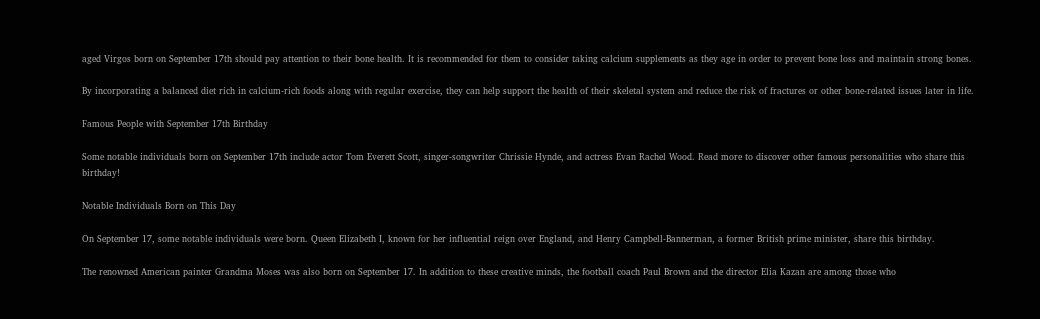aged Virgos born on September 17th should pay attention to their bone health. It is recommended for them to consider taking calcium supplements as they age in order to prevent bone loss and maintain strong bones.

By incorporating a balanced diet rich in calcium-rich foods along with regular exercise, they can help support the health of their skeletal system and reduce the risk of fractures or other bone-related issues later in life.

Famous People with September 17th Birthday

Some notable individuals born on September 17th include actor Tom Everett Scott, singer-songwriter Chrissie Hynde, and actress Evan Rachel Wood. Read more to discover other famous personalities who share this birthday!

Notable Individuals Born on This Day

On September 17, some notable individuals were born. Queen Elizabeth I, known for her influential reign over England, and Henry Campbell-Bannerman, a former British prime minister, share this birthday.

The renowned American painter Grandma Moses was also born on September 17. In addition to these creative minds, the football coach Paul Brown and the director Elia Kazan are among those who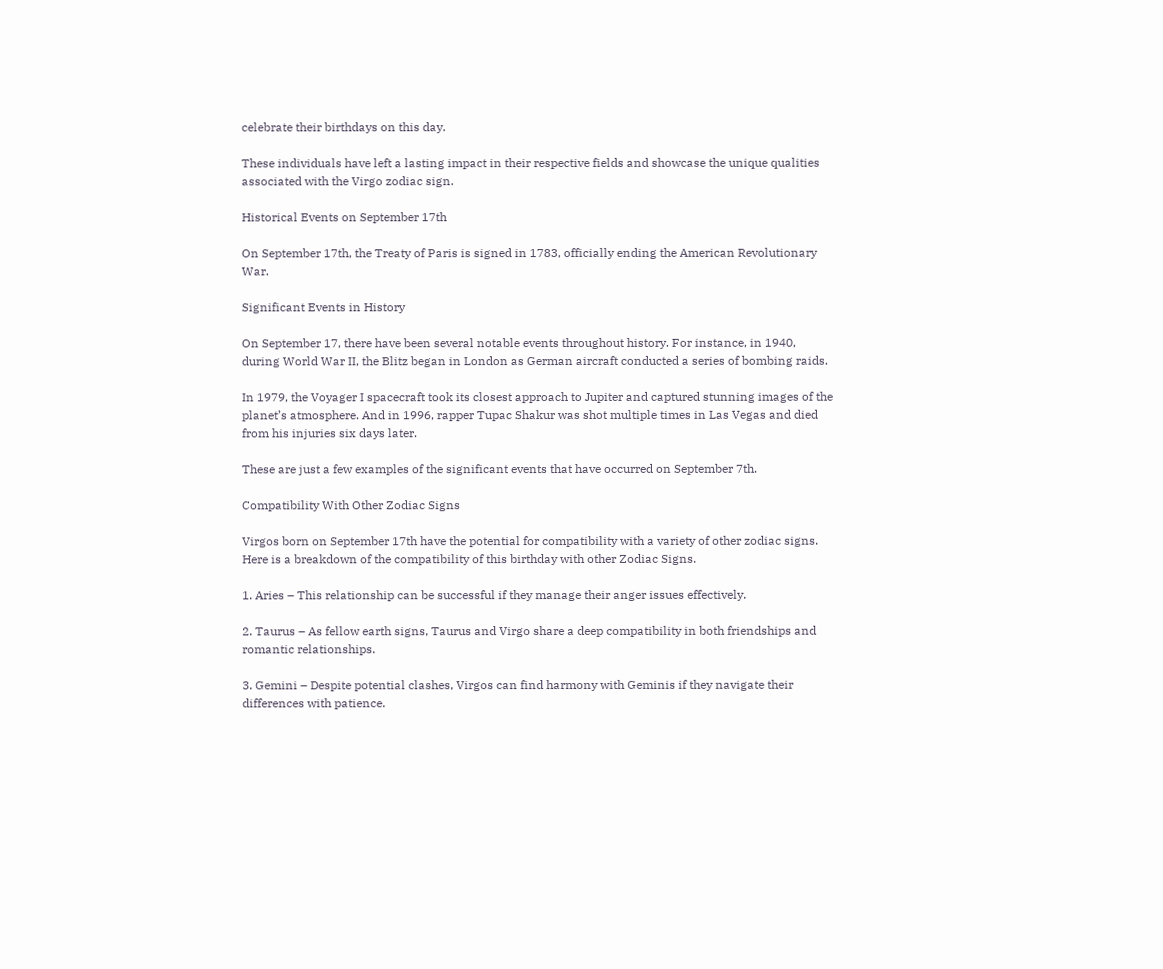celebrate their birthdays on this day.

These individuals have left a lasting impact in their respective fields and showcase the unique qualities associated with the Virgo zodiac sign.

Historical Events on September 17th

On September 17th, the Treaty of Paris is signed in 1783, officially ending the American Revolutionary War.

Significant Events in History

On September 17, there have been several notable events throughout history. For instance, in 1940, during World War II, the Blitz began in London as German aircraft conducted a series of bombing raids.

In 1979, the Voyager I spacecraft took its closest approach to Jupiter and captured stunning images of the planet’s atmosphere. And in 1996, rapper Tupac Shakur was shot multiple times in Las Vegas and died from his injuries six days later.

These are just a few examples of the significant events that have occurred on September 7th.

Compatibility With Other Zodiac Signs

Virgos born on September 17th have the potential for compatibility with a variety of other zodiac signs. Here is a breakdown of the compatibility of this birthday with other Zodiac Signs.

1. Aries – This relationship can be successful if they manage their anger issues effectively.

2. Taurus – As fellow earth signs, Taurus and Virgo share a deep compatibility in both friendships and romantic relationships.

3. Gemini – Despite potential clashes, Virgos can find harmony with Geminis if they navigate their differences with patience.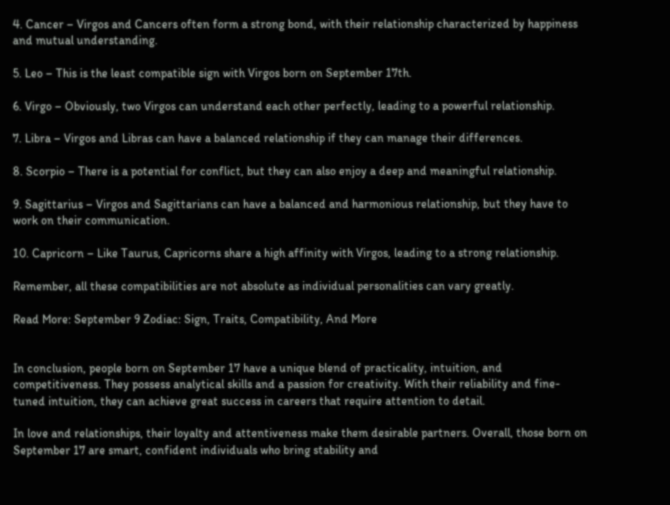4. Cancer – Virgos and Cancers often form a strong bond, with their relationship characterized by happiness and mutual understanding.

5. Leo – This is the least compatible sign with Virgos born on September 17th.

6. Virgo – Obviously, two Virgos can understand each other perfectly, leading to a powerful relationship.

7. Libra – Virgos and Libras can have a balanced relationship if they can manage their differences.

8. Scorpio – There is a potential for conflict, but they can also enjoy a deep and meaningful relationship.

9. Sagittarius – Virgos and Sagittarians can have a balanced and harmonious relationship, but they have to work on their communication.

10. Capricorn – Like Taurus, Capricorns share a high affinity with Virgos, leading to a strong relationship.

Remember, all these compatibilities are not absolute as individual personalities can vary greatly.

Read More: September 9 Zodiac: Sign, Traits, Compatibility, And More


In conclusion, people born on September 17 have a unique blend of practicality, intuition, and competitiveness. They possess analytical skills and a passion for creativity. With their reliability and fine-tuned intuition, they can achieve great success in careers that require attention to detail.

In love and relationships, their loyalty and attentiveness make them desirable partners. Overall, those born on September 17 are smart, confident individuals who bring stability and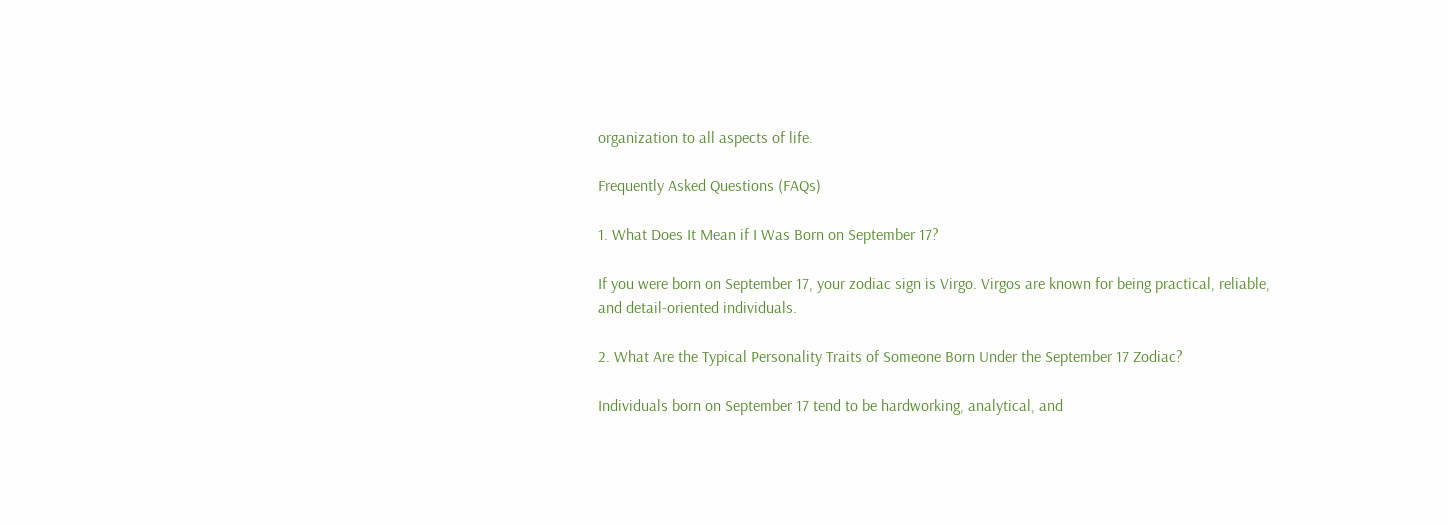organization to all aspects of life.

Frequently Asked Questions (FAQs)

1. What Does It Mean if I Was Born on September 17?

If you were born on September 17, your zodiac sign is Virgo. Virgos are known for being practical, reliable, and detail-oriented individuals.

2. What Are the Typical Personality Traits of Someone Born Under the September 17 Zodiac?

Individuals born on September 17 tend to be hardworking, analytical, and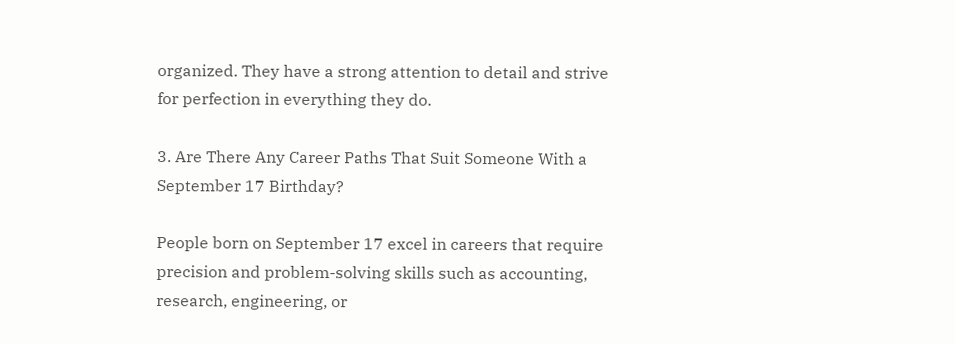organized. They have a strong attention to detail and strive for perfection in everything they do.

3. Are There Any Career Paths That Suit Someone With a September 17 Birthday?

People born on September 17 excel in careers that require precision and problem-solving skills such as accounting, research, engineering, or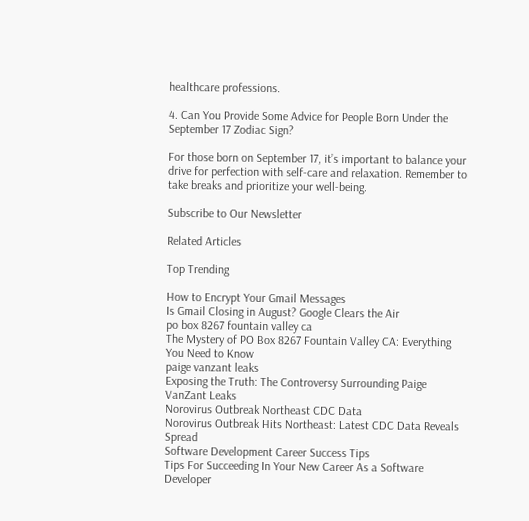healthcare professions.

4. Can You Provide Some Advice for People Born Under the September 17 Zodiac Sign?

For those born on September 17, it’s important to balance your drive for perfection with self-care and relaxation. Remember to take breaks and prioritize your well-being.

Subscribe to Our Newsletter

Related Articles

Top Trending

How to Encrypt Your Gmail Messages
Is Gmail Closing in August? Google Clears the Air
po box 8267 fountain valley ca
The Mystery of PO Box 8267 Fountain Valley CA: Everything You Need to Know
paige vanzant leaks
Exposing the Truth: The Controversy Surrounding Paige VanZant Leaks
Norovirus Outbreak Northeast CDC Data
Norovirus Outbreak Hits Northeast: Latest CDC Data Reveals Spread
Software Development Career Success Tips
Tips For Succeeding In Your New Career As a Software Developer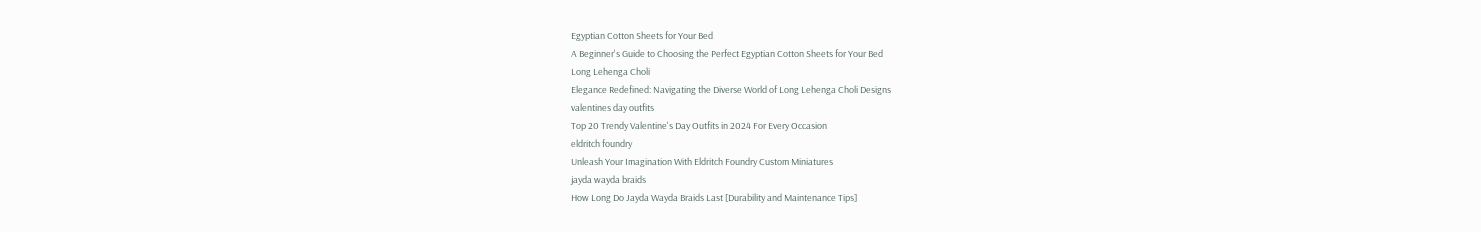Egyptian Cotton Sheets for Your Bed
A Beginner's Guide to Choosing the Perfect Egyptian Cotton Sheets for Your Bed
Long Lehenga Choli
Elegance Redefined: Navigating the Diverse World of Long Lehenga Choli Designs
valentines day outfits
Top 20 Trendy Valentine's Day Outfits in 2024 For Every Occasion
eldritch foundry
Unleash Your Imagination With Eldritch Foundry Custom Miniatures
jayda wayda braids
How Long Do Jayda Wayda Braids Last [Durability and Maintenance Tips]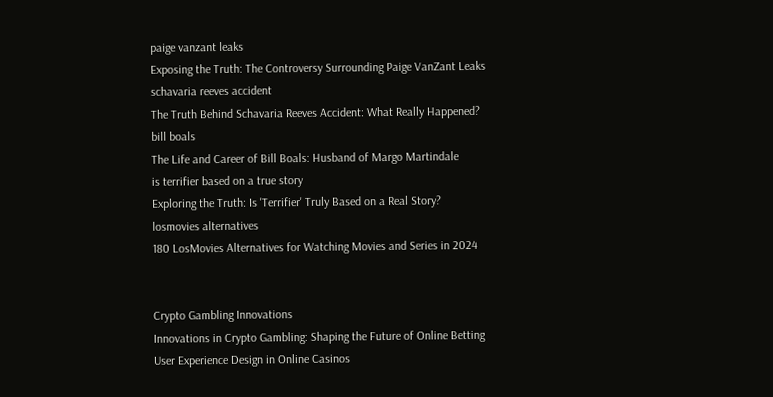paige vanzant leaks
Exposing the Truth: The Controversy Surrounding Paige VanZant Leaks
schavaria reeves accident
The Truth Behind Schavaria Reeves Accident: What Really Happened?
bill boals
The Life and Career of Bill Boals: Husband of Margo Martindale
is terrifier based on a true story
Exploring the Truth: Is 'Terrifier' Truly Based on a Real Story?
losmovies alternatives
180 LosMovies Alternatives for Watching Movies and Series in 2024


Crypto Gambling Innovations
Innovations in Crypto Gambling: Shaping the Future of Online Betting
User Experience Design in Online Casinos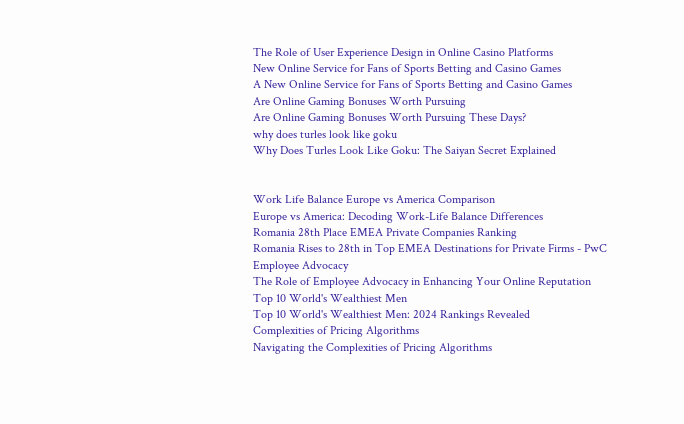The Role of User Experience Design in Online Casino Platforms
New Online Service for Fans of Sports Betting and Casino Games
A New Online Service for Fans of Sports Betting and Casino Games
Are Online Gaming Bonuses Worth Pursuing
Are Online Gaming Bonuses Worth Pursuing These Days?
why does turles look like goku
Why Does Turles Look Like Goku: The Saiyan Secret Explained


Work Life Balance Europe vs America Comparison
Europe vs America: Decoding Work-Life Balance Differences
Romania 28th Place EMEA Private Companies Ranking
Romania Rises to 28th in Top EMEA Destinations for Private Firms - PwC
Employee Advocacy
The Role of Employee Advocacy in Enhancing Your Online Reputation
Top 10 World's Wealthiest Men
Top 10 World's Wealthiest Men: 2024 Rankings Revealed
Complexities of Pricing Algorithms
Navigating the Complexities of Pricing Algorithms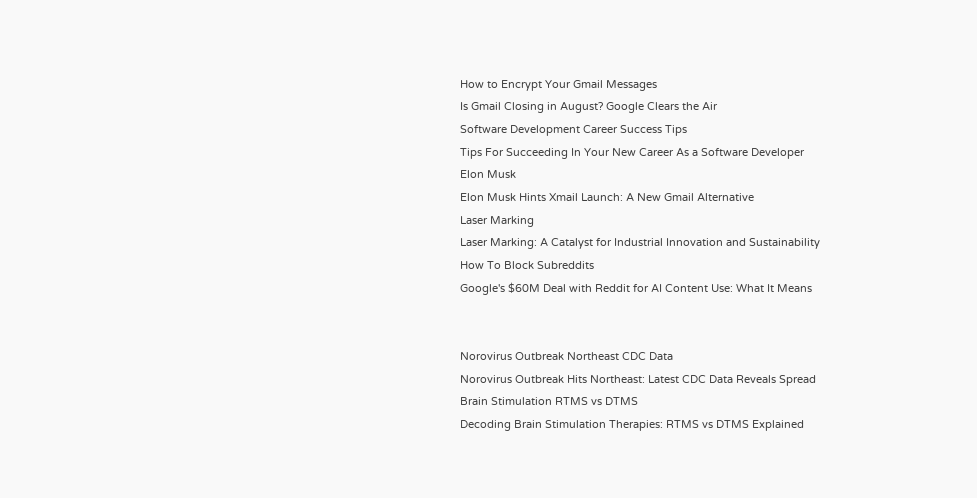How to Encrypt Your Gmail Messages
Is Gmail Closing in August? Google Clears the Air
Software Development Career Success Tips
Tips For Succeeding In Your New Career As a Software Developer
Elon Musk
Elon Musk Hints Xmail Launch: A New Gmail Alternative
Laser Marking
Laser Marking: A Catalyst for Industrial Innovation and Sustainability
How To Block Subreddits
Google's $60M Deal with Reddit for AI Content Use: What It Means


Norovirus Outbreak Northeast CDC Data
Norovirus Outbreak Hits Northeast: Latest CDC Data Reveals Spread
Brain Stimulation RTMS vs DTMS
Decoding Brain Stimulation Therapies: RTMS vs DTMS Explained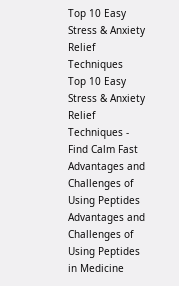Top 10 Easy Stress & Anxiety Relief Techniques
Top 10 Easy Stress & Anxiety Relief Techniques - Find Calm Fast
Advantages and Challenges of Using Peptides
Advantages and Challenges of Using Peptides in Medicine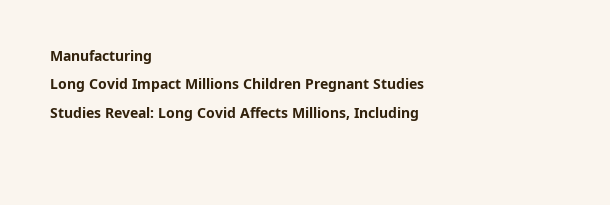Manufacturing
Long Covid Impact Millions Children Pregnant Studies
Studies Reveal: Long Covid Affects Millions, Including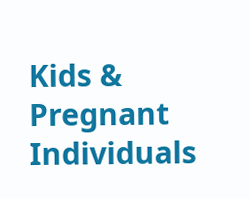Kids & Pregnant Individuals